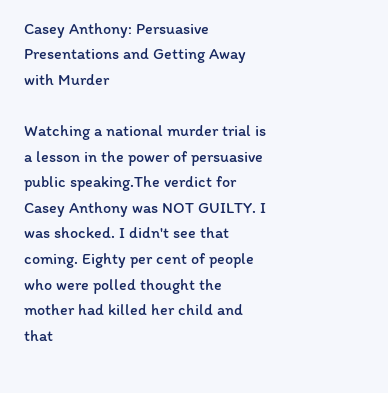Casey Anthony: Persuasive Presentations and Getting Away with Murder

Watching a national murder trial is a lesson in the power of persuasive public speaking.The verdict for Casey Anthony was NOT GUILTY. I was shocked. I didn't see that coming. Eighty per cent of people who were polled thought the mother had killed her child and that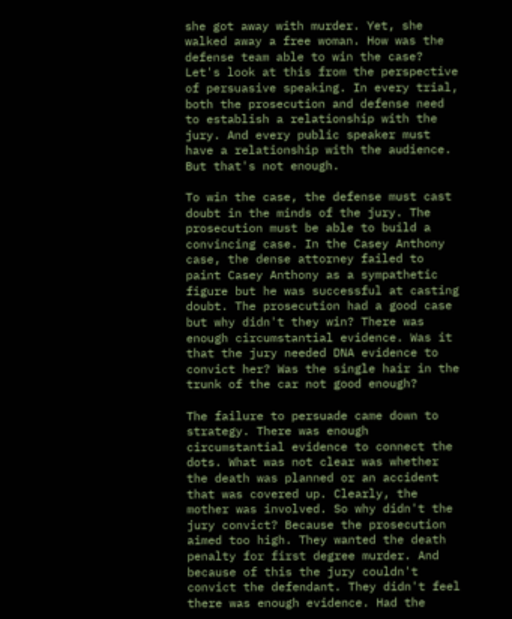she got away with murder. Yet, she walked away a free woman. How was the defense team able to win the case? Let's look at this from the perspective of persuasive speaking. In every trial, both the prosecution and defense need to establish a relationship with the jury. And every public speaker must have a relationship with the audience. But that's not enough.

To win the case, the defense must cast doubt in the minds of the jury. The prosecution must be able to build a convincing case. In the Casey Anthony case, the dense attorney failed to paint Casey Anthony as a sympathetic figure but he was successful at casting doubt. The prosecution had a good case but why didn't they win? There was enough circumstantial evidence. Was it that the jury needed DNA evidence to convict her? Was the single hair in the trunk of the car not good enough?

The failure to persuade came down to strategy. There was enough circumstantial evidence to connect the dots. What was not clear was whether the death was planned or an accident that was covered up. Clearly, the mother was involved. So why didn't the jury convict? Because the prosecution aimed too high. They wanted the death penalty for first degree murder. And because of this the jury couldn't convict the defendant. They didn't feel there was enough evidence. Had the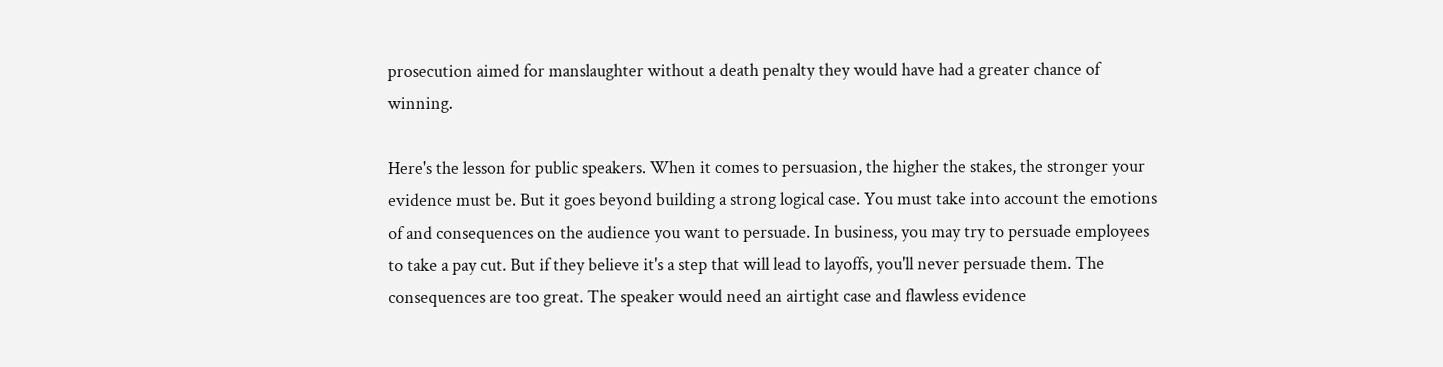prosecution aimed for manslaughter without a death penalty they would have had a greater chance of winning.

Here's the lesson for public speakers. When it comes to persuasion, the higher the stakes, the stronger your evidence must be. But it goes beyond building a strong logical case. You must take into account the emotions of and consequences on the audience you want to persuade. In business, you may try to persuade employees to take a pay cut. But if they believe it's a step that will lead to layoffs, you'll never persuade them. The consequences are too great. The speaker would need an airtight case and flawless evidence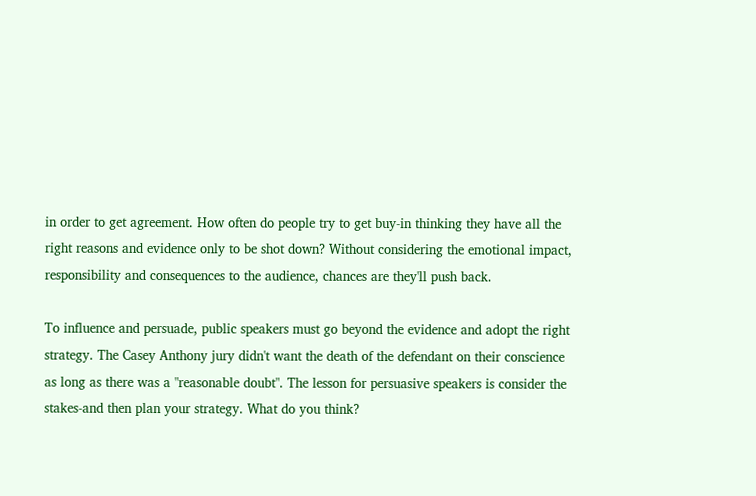in order to get agreement. How often do people try to get buy-in thinking they have all the right reasons and evidence only to be shot down? Without considering the emotional impact, responsibility and consequences to the audience, chances are they'll push back.

To influence and persuade, public speakers must go beyond the evidence and adopt the right strategy. The Casey Anthony jury didn't want the death of the defendant on their conscience as long as there was a "reasonable doubt". The lesson for persuasive speakers is consider the stakes-and then plan your strategy. What do you think?